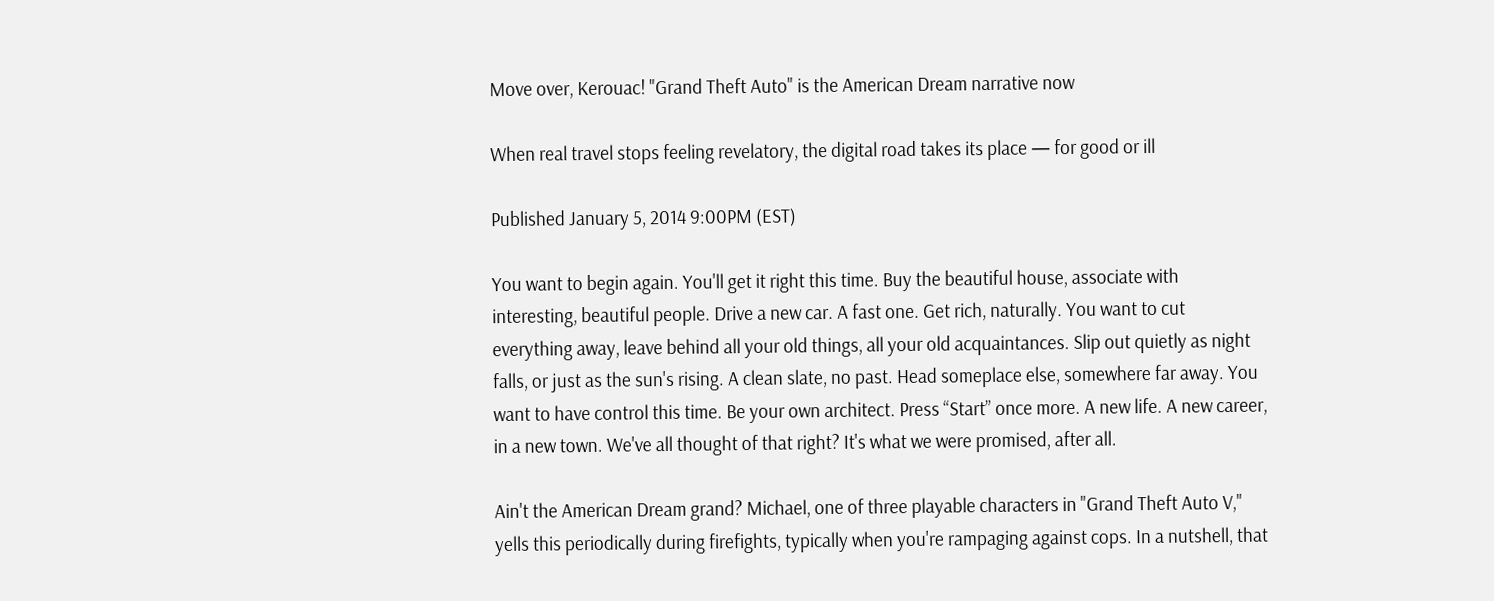Move over, Kerouac! "Grand Theft Auto" is the American Dream narrative now

When real travel stops feeling revelatory, the digital road takes its place — for good or ill

Published January 5, 2014 9:00PM (EST)

You want to begin again. You'll get it right this time. Buy the beautiful house, associate with interesting, beautiful people. Drive a new car. A fast one. Get rich, naturally. You want to cut everything away, leave behind all your old things, all your old acquaintances. Slip out quietly as night falls, or just as the sun's rising. A clean slate, no past. Head someplace else, somewhere far away. You want to have control this time. Be your own architect. Press “Start” once more. A new life. A new career, in a new town. We've all thought of that right? It's what we were promised, after all.

Ain't the American Dream grand? Michael, one of three playable characters in "Grand Theft Auto V," yells this periodically during firefights, typically when you're rampaging against cops. In a nutshell, that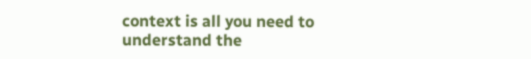context is all you need to understand the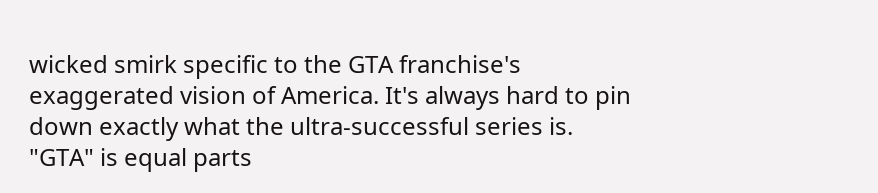wicked smirk specific to the GTA franchise's exaggerated vision of America. It's always hard to pin down exactly what the ultra-successful series is. "GTA" is equal parts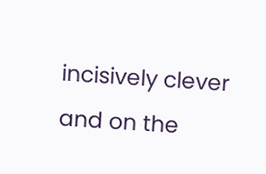incisively clever and on the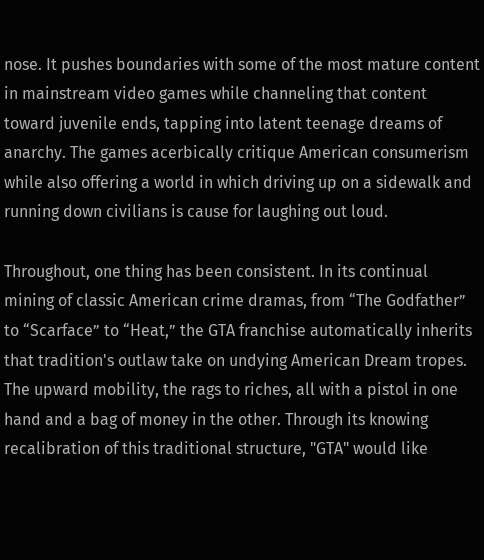nose. It pushes boundaries with some of the most mature content in mainstream video games while channeling that content toward juvenile ends, tapping into latent teenage dreams of anarchy. The games acerbically critique American consumerism while also offering a world in which driving up on a sidewalk and running down civilians is cause for laughing out loud.

Throughout, one thing has been consistent. In its continual mining of classic American crime dramas, from “The Godfather” to “Scarface” to “Heat,” the GTA franchise automatically inherits that tradition's outlaw take on undying American Dream tropes. The upward mobility, the rags to riches, all with a pistol in one hand and a bag of money in the other. Through its knowing recalibration of this traditional structure, "GTA" would like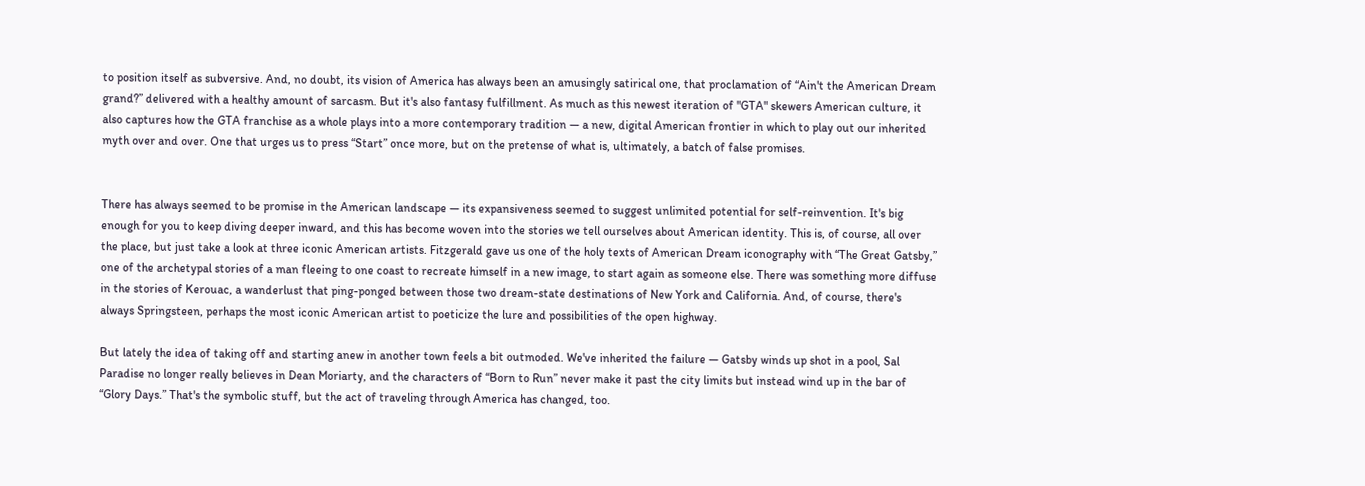to position itself as subversive. And, no doubt, its vision of America has always been an amusingly satirical one, that proclamation of “Ain't the American Dream grand?” delivered with a healthy amount of sarcasm. But it's also fantasy fulfillment. As much as this newest iteration of "GTA" skewers American culture, it also captures how the GTA franchise as a whole plays into a more contemporary tradition — a new, digital American frontier in which to play out our inherited myth over and over. One that urges us to press “Start” once more, but on the pretense of what is, ultimately, a batch of false promises.


There has always seemed to be promise in the American landscape — its expansiveness seemed to suggest unlimited potential for self-reinvention. It's big enough for you to keep diving deeper inward, and this has become woven into the stories we tell ourselves about American identity. This is, of course, all over the place, but just take a look at three iconic American artists. Fitzgerald gave us one of the holy texts of American Dream iconography with “The Great Gatsby,” one of the archetypal stories of a man fleeing to one coast to recreate himself in a new image, to start again as someone else. There was something more diffuse in the stories of Kerouac, a wanderlust that ping-ponged between those two dream-state destinations of New York and California. And, of course, there's always Springsteen, perhaps the most iconic American artist to poeticize the lure and possibilities of the open highway.

But lately the idea of taking off and starting anew in another town feels a bit outmoded. We've inherited the failure — Gatsby winds up shot in a pool, Sal Paradise no longer really believes in Dean Moriarty, and the characters of “Born to Run” never make it past the city limits but instead wind up in the bar of “Glory Days.” That's the symbolic stuff, but the act of traveling through America has changed, too.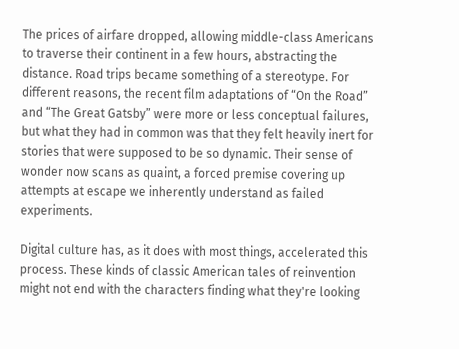The prices of airfare dropped, allowing middle-class Americans to traverse their continent in a few hours, abstracting the distance. Road trips became something of a stereotype. For different reasons, the recent film adaptations of “On the Road” and “The Great Gatsby” were more or less conceptual failures, but what they had in common was that they felt heavily inert for stories that were supposed to be so dynamic. Their sense of wonder now scans as quaint, a forced premise covering up attempts at escape we inherently understand as failed experiments.

Digital culture has, as it does with most things, accelerated this process. These kinds of classic American tales of reinvention might not end with the characters finding what they're looking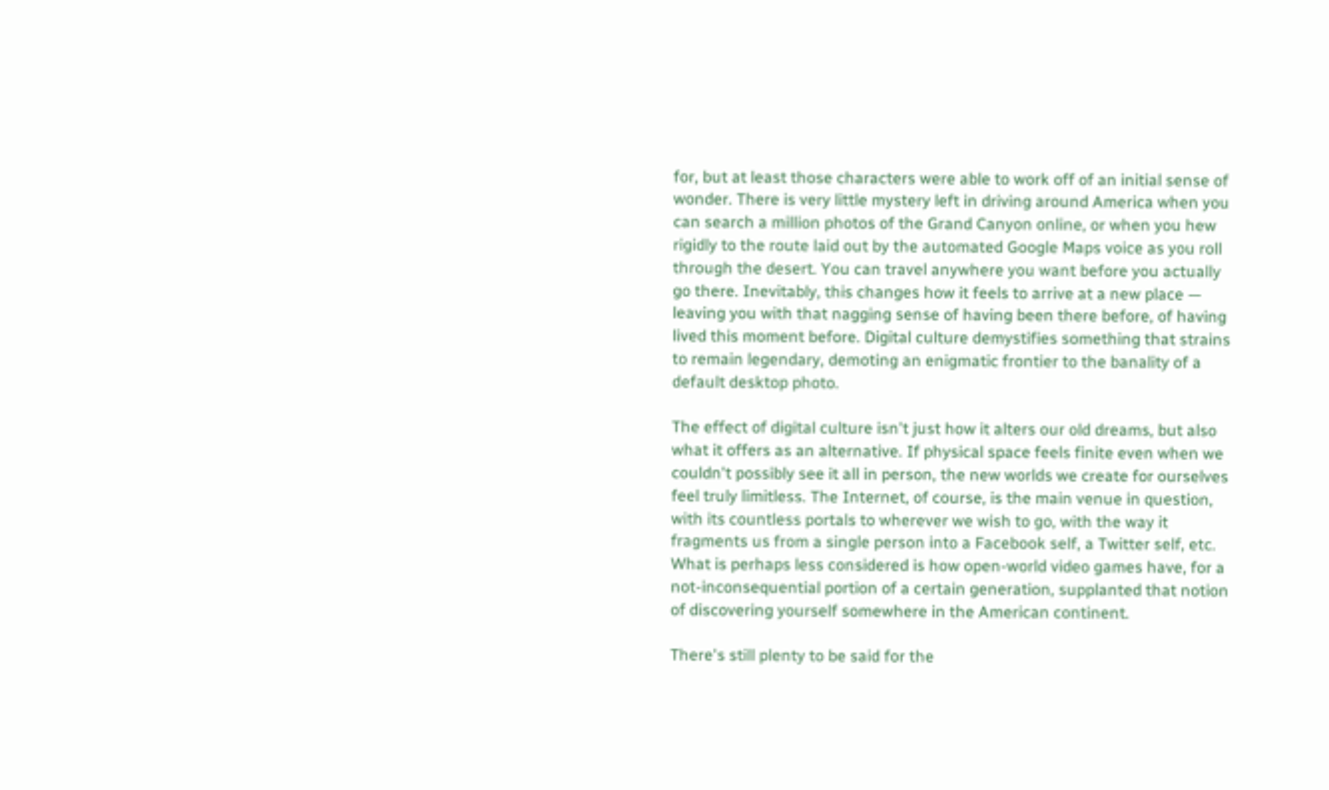for, but at least those characters were able to work off of an initial sense of wonder. There is very little mystery left in driving around America when you can search a million photos of the Grand Canyon online, or when you hew rigidly to the route laid out by the automated Google Maps voice as you roll through the desert. You can travel anywhere you want before you actually go there. Inevitably, this changes how it feels to arrive at a new place — leaving you with that nagging sense of having been there before, of having lived this moment before. Digital culture demystifies something that strains to remain legendary, demoting an enigmatic frontier to the banality of a default desktop photo.

The effect of digital culture isn't just how it alters our old dreams, but also what it offers as an alternative. If physical space feels finite even when we couldn't possibly see it all in person, the new worlds we create for ourselves feel truly limitless. The Internet, of course, is the main venue in question, with its countless portals to wherever we wish to go, with the way it fragments us from a single person into a Facebook self, a Twitter self, etc. What is perhaps less considered is how open-world video games have, for a not-inconsequential portion of a certain generation, supplanted that notion of discovering yourself somewhere in the American continent.

There's still plenty to be said for the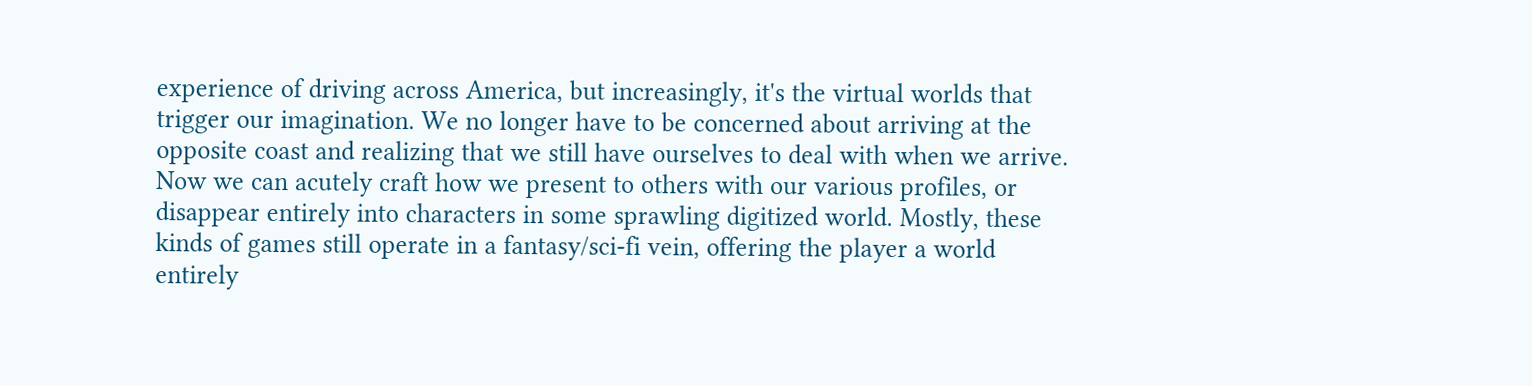experience of driving across America, but increasingly, it's the virtual worlds that trigger our imagination. We no longer have to be concerned about arriving at the opposite coast and realizing that we still have ourselves to deal with when we arrive. Now we can acutely craft how we present to others with our various profiles, or disappear entirely into characters in some sprawling digitized world. Mostly, these kinds of games still operate in a fantasy/sci-fi vein, offering the player a world entirely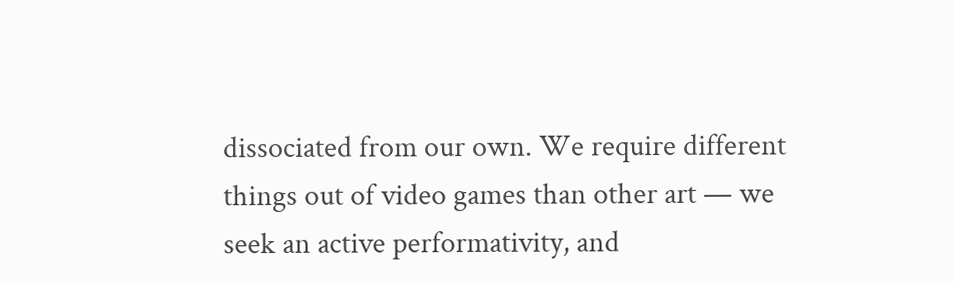dissociated from our own. We require different things out of video games than other art — we seek an active performativity, and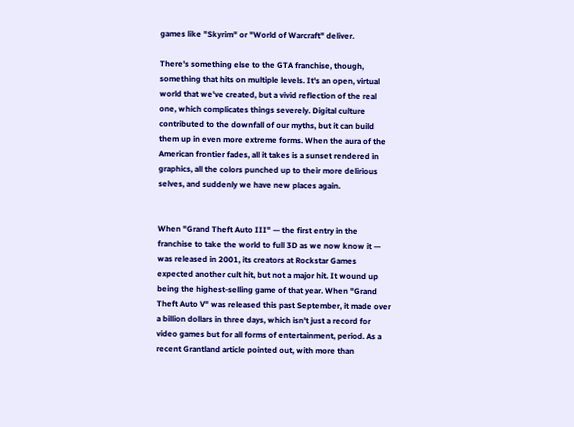games like "Skyrim" or "World of Warcraft" deliver.

There's something else to the GTA franchise, though, something that hits on multiple levels. It's an open, virtual world that we've created, but a vivid reflection of the real one, which complicates things severely. Digital culture contributed to the downfall of our myths, but it can build them up in even more extreme forms. When the aura of the American frontier fades, all it takes is a sunset rendered in graphics, all the colors punched up to their more delirious selves, and suddenly we have new places again.


When "Grand Theft Auto III" — the first entry in the franchise to take the world to full 3D as we now know it — was released in 2001, its creators at Rockstar Games expected another cult hit, but not a major hit. It wound up being the highest-selling game of that year. When "Grand Theft Auto V" was released this past September, it made over a billion dollars in three days, which isn't just a record for video games but for all forms of entertainment, period. As a recent Grantland article pointed out, with more than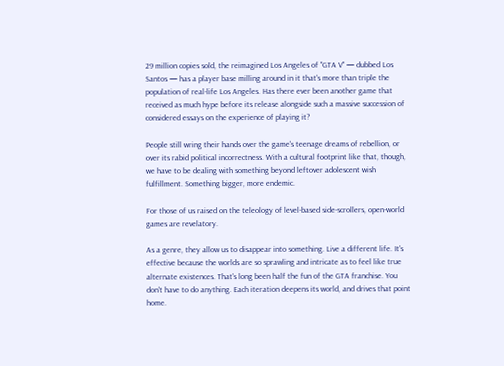29 million copies sold, the reimagined Los Angeles of "GTA V" — dubbed Los Santos — has a player base milling around in it that's more than triple the population of real-life Los Angeles. Has there ever been another game that received as much hype before its release alongside such a massive succession of considered essays on the experience of playing it?

People still wring their hands over the game's teenage dreams of rebellion, or over its rabid political incorrectness. With a cultural footprint like that, though, we have to be dealing with something beyond leftover adolescent wish fulfillment. Something bigger, more endemic.

For those of us raised on the teleology of level-based side-scrollers, open-world games are revelatory.

As a genre, they allow us to disappear into something. Live a different life. It's effective because the worlds are so sprawling and intricate as to feel like true alternate existences. That's long been half the fun of the GTA franchise. You don't have to do anything. Each iteration deepens its world, and drives that point home.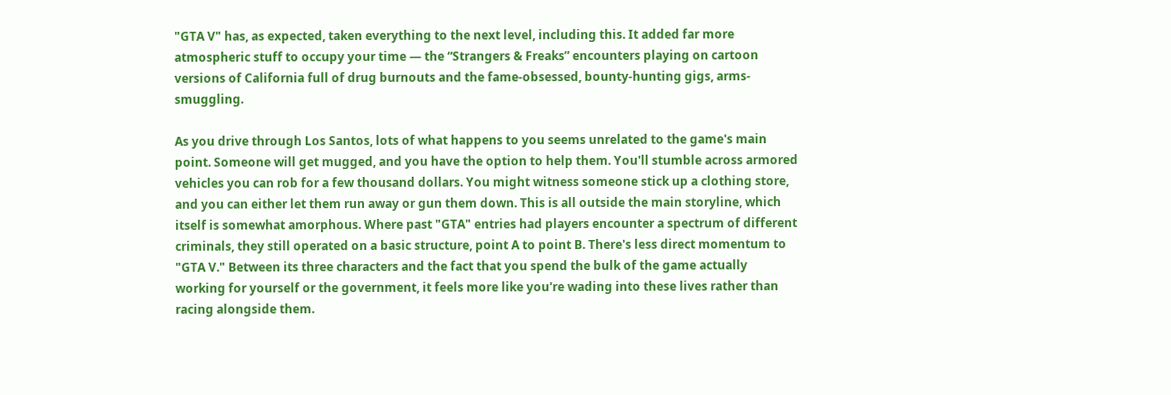"GTA V" has, as expected, taken everything to the next level, including this. It added far more atmospheric stuff to occupy your time — the “Strangers & Freaks” encounters playing on cartoon versions of California full of drug burnouts and the fame-obsessed, bounty-hunting gigs, arms-smuggling.

As you drive through Los Santos, lots of what happens to you seems unrelated to the game's main point. Someone will get mugged, and you have the option to help them. You'll stumble across armored vehicles you can rob for a few thousand dollars. You might witness someone stick up a clothing store, and you can either let them run away or gun them down. This is all outside the main storyline, which itself is somewhat amorphous. Where past "GTA" entries had players encounter a spectrum of different criminals, they still operated on a basic structure, point A to point B. There's less direct momentum to "GTA V." Between its three characters and the fact that you spend the bulk of the game actually working for yourself or the government, it feels more like you're wading into these lives rather than racing alongside them.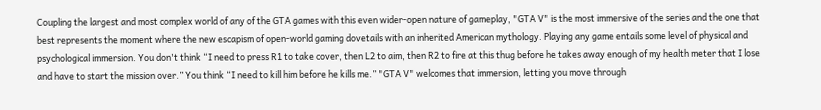Coupling the largest and most complex world of any of the GTA games with this even wider-open nature of gameplay, "GTA V" is the most immersive of the series and the one that best represents the moment where the new escapism of open-world gaming dovetails with an inherited American mythology. Playing any game entails some level of physical and psychological immersion. You don't think “I need to press R1 to take cover, then L2 to aim, then R2 to fire at this thug before he takes away enough of my health meter that I lose and have to start the mission over.” You think “I need to kill him before he kills me.” "GTA V" welcomes that immersion, letting you move through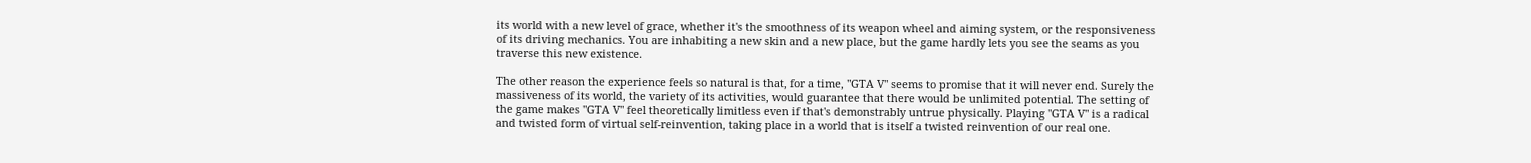its world with a new level of grace, whether it's the smoothness of its weapon wheel and aiming system, or the responsiveness of its driving mechanics. You are inhabiting a new skin and a new place, but the game hardly lets you see the seams as you traverse this new existence.

The other reason the experience feels so natural is that, for a time, "GTA V" seems to promise that it will never end. Surely the massiveness of its world, the variety of its activities, would guarantee that there would be unlimited potential. The setting of the game makes "GTA V" feel theoretically limitless even if that's demonstrably untrue physically. Playing "GTA V" is a radical and twisted form of virtual self-reinvention, taking place in a world that is itself a twisted reinvention of our real one.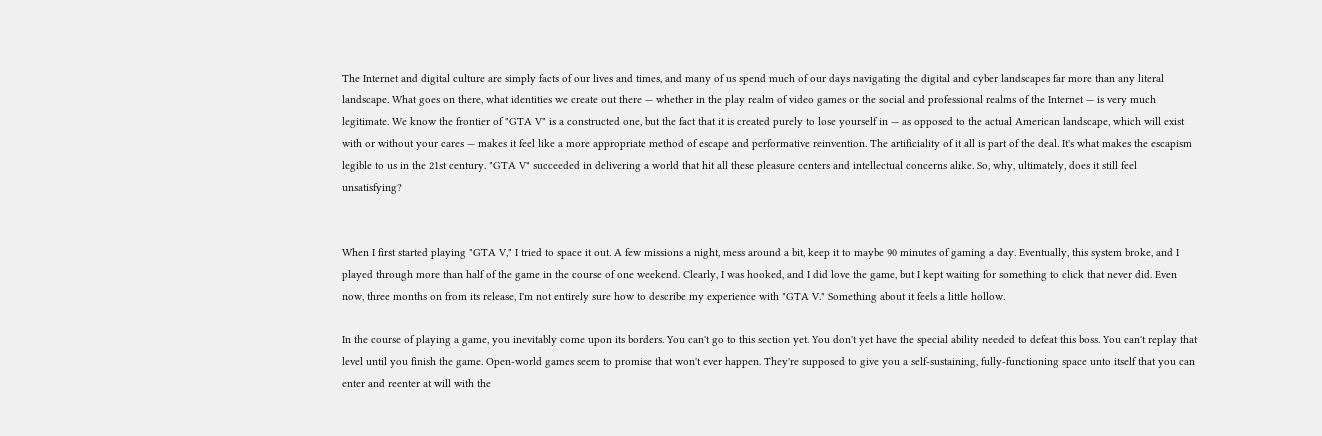The Internet and digital culture are simply facts of our lives and times, and many of us spend much of our days navigating the digital and cyber landscapes far more than any literal landscape. What goes on there, what identities we create out there — whether in the play realm of video games or the social and professional realms of the Internet — is very much legitimate. We know the frontier of "GTA V" is a constructed one, but the fact that it is created purely to lose yourself in — as opposed to the actual American landscape, which will exist with or without your cares — makes it feel like a more appropriate method of escape and performative reinvention. The artificiality of it all is part of the deal. It's what makes the escapism legible to us in the 21st century. "GTA V" succeeded in delivering a world that hit all these pleasure centers and intellectual concerns alike. So, why, ultimately, does it still feel unsatisfying?


When I first started playing "GTA V," I tried to space it out. A few missions a night, mess around a bit, keep it to maybe 90 minutes of gaming a day. Eventually, this system broke, and I played through more than half of the game in the course of one weekend. Clearly, I was hooked, and I did love the game, but I kept waiting for something to click that never did. Even now, three months on from its release, I'm not entirely sure how to describe my experience with "GTA V." Something about it feels a little hollow.

In the course of playing a game, you inevitably come upon its borders. You can't go to this section yet. You don't yet have the special ability needed to defeat this boss. You can't replay that level until you finish the game. Open-world games seem to promise that won't ever happen. They're supposed to give you a self-sustaining, fully-functioning space unto itself that you can enter and reenter at will with the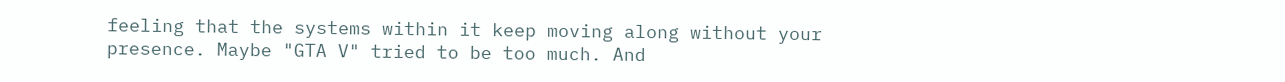feeling that the systems within it keep moving along without your presence. Maybe "GTA V" tried to be too much. And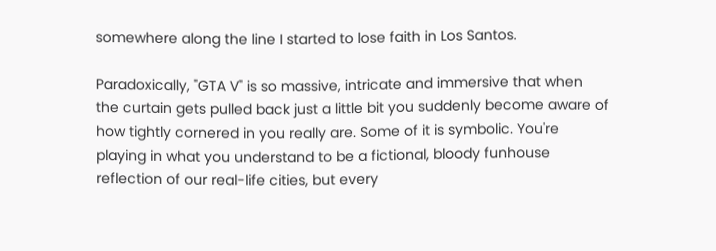somewhere along the line I started to lose faith in Los Santos.

Paradoxically, "GTA V" is so massive, intricate and immersive that when the curtain gets pulled back just a little bit you suddenly become aware of how tightly cornered in you really are. Some of it is symbolic. You're playing in what you understand to be a fictional, bloody funhouse reflection of our real-life cities, but every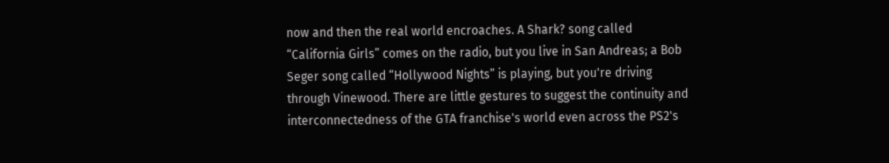now and then the real world encroaches. A Shark? song called “California Girls” comes on the radio, but you live in San Andreas; a Bob Seger song called “Hollywood Nights” is playing, but you're driving through Vinewood. There are little gestures to suggest the continuity and interconnectedness of the GTA franchise's world even across the PS2's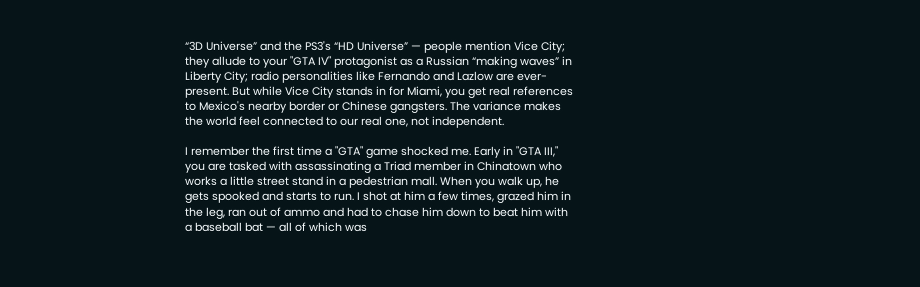“3D Universe” and the PS3's “HD Universe” — people mention Vice City; they allude to your "GTA IV" protagonist as a Russian “making waves” in Liberty City; radio personalities like Fernando and Lazlow are ever-present. But while Vice City stands in for Miami, you get real references to Mexico's nearby border or Chinese gangsters. The variance makes the world feel connected to our real one, not independent.

I remember the first time a "GTA" game shocked me. Early in "GTA III," you are tasked with assassinating a Triad member in Chinatown who works a little street stand in a pedestrian mall. When you walk up, he gets spooked and starts to run. I shot at him a few times, grazed him in the leg, ran out of ammo and had to chase him down to beat him with a baseball bat — all of which was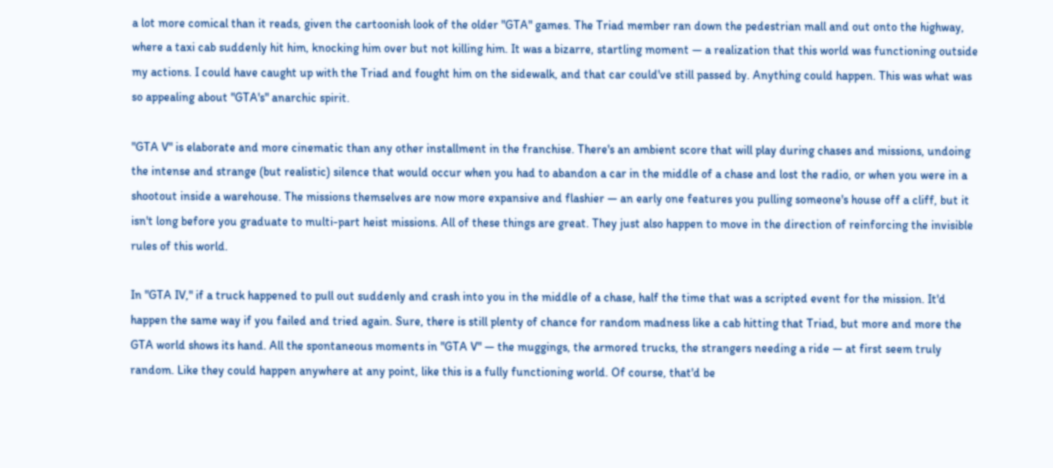a lot more comical than it reads, given the cartoonish look of the older "GTA" games. The Triad member ran down the pedestrian mall and out onto the highway, where a taxi cab suddenly hit him, knocking him over but not killing him. It was a bizarre, startling moment — a realization that this world was functioning outside my actions. I could have caught up with the Triad and fought him on the sidewalk, and that car could've still passed by. Anything could happen. This was what was so appealing about "GTA's" anarchic spirit.

"GTA V" is elaborate and more cinematic than any other installment in the franchise. There's an ambient score that will play during chases and missions, undoing the intense and strange (but realistic) silence that would occur when you had to abandon a car in the middle of a chase and lost the radio, or when you were in a shootout inside a warehouse. The missions themselves are now more expansive and flashier — an early one features you pulling someone's house off a cliff, but it isn't long before you graduate to multi-part heist missions. All of these things are great. They just also happen to move in the direction of reinforcing the invisible rules of this world.

In "GTA IV," if a truck happened to pull out suddenly and crash into you in the middle of a chase, half the time that was a scripted event for the mission. It'd happen the same way if you failed and tried again. Sure, there is still plenty of chance for random madness like a cab hitting that Triad, but more and more the GTA world shows its hand. All the spontaneous moments in "GTA V" — the muggings, the armored trucks, the strangers needing a ride — at first seem truly random. Like they could happen anywhere at any point, like this is a fully functioning world. Of course, that'd be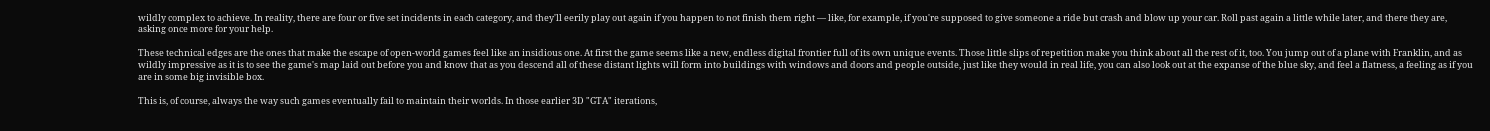wildly complex to achieve. In reality, there are four or five set incidents in each category, and they'll eerily play out again if you happen to not finish them right — like, for example, if you're supposed to give someone a ride but crash and blow up your car. Roll past again a little while later, and there they are, asking once more for your help.

These technical edges are the ones that make the escape of open-world games feel like an insidious one. At first the game seems like a new, endless digital frontier full of its own unique events. Those little slips of repetition make you think about all the rest of it, too. You jump out of a plane with Franklin, and as wildly impressive as it is to see the game's map laid out before you and know that as you descend all of these distant lights will form into buildings with windows and doors and people outside, just like they would in real life, you can also look out at the expanse of the blue sky, and feel a flatness, a feeling as if you are in some big invisible box.

This is, of course, always the way such games eventually fail to maintain their worlds. In those earlier 3D "GTA" iterations,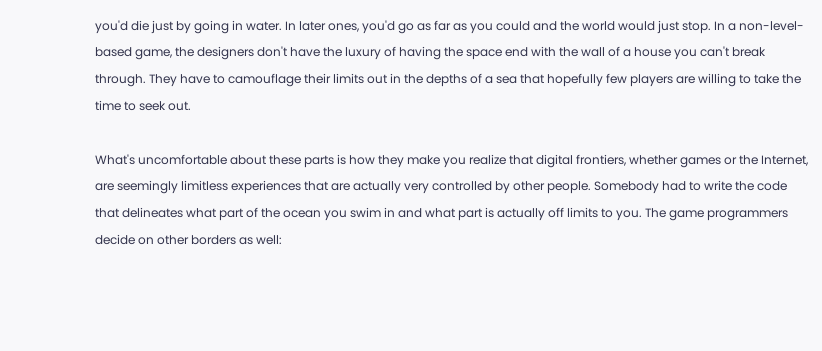you'd die just by going in water. In later ones, you'd go as far as you could and the world would just stop. In a non-level-based game, the designers don't have the luxury of having the space end with the wall of a house you can't break through. They have to camouflage their limits out in the depths of a sea that hopefully few players are willing to take the time to seek out.

What's uncomfortable about these parts is how they make you realize that digital frontiers, whether games or the Internet, are seemingly limitless experiences that are actually very controlled by other people. Somebody had to write the code that delineates what part of the ocean you swim in and what part is actually off limits to you. The game programmers decide on other borders as well: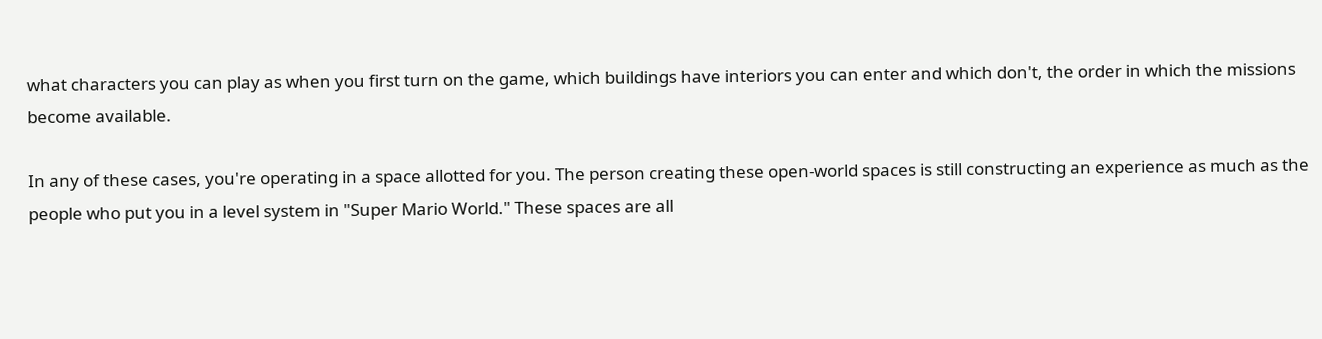what characters you can play as when you first turn on the game, which buildings have interiors you can enter and which don't, the order in which the missions become available.

In any of these cases, you're operating in a space allotted for you. The person creating these open-world spaces is still constructing an experience as much as the people who put you in a level system in "Super Mario World." These spaces are all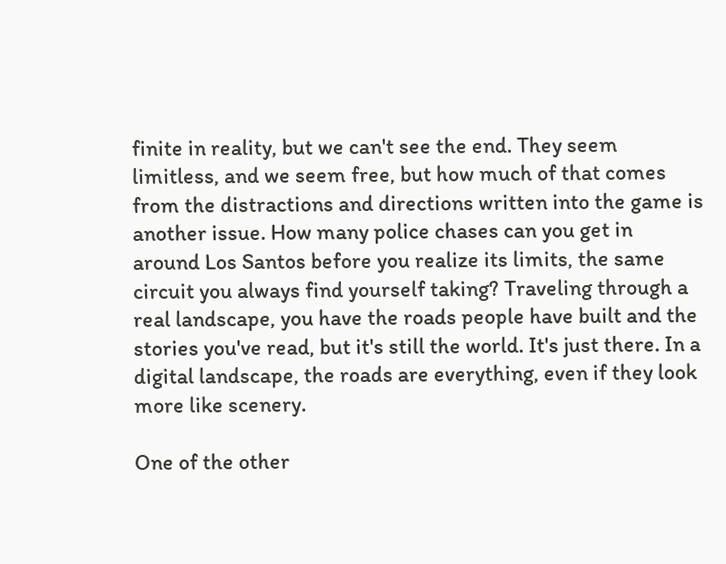finite in reality, but we can't see the end. They seem limitless, and we seem free, but how much of that comes from the distractions and directions written into the game is another issue. How many police chases can you get in around Los Santos before you realize its limits, the same circuit you always find yourself taking? Traveling through a real landscape, you have the roads people have built and the stories you've read, but it's still the world. It's just there. In a digital landscape, the roads are everything, even if they look more like scenery.

One of the other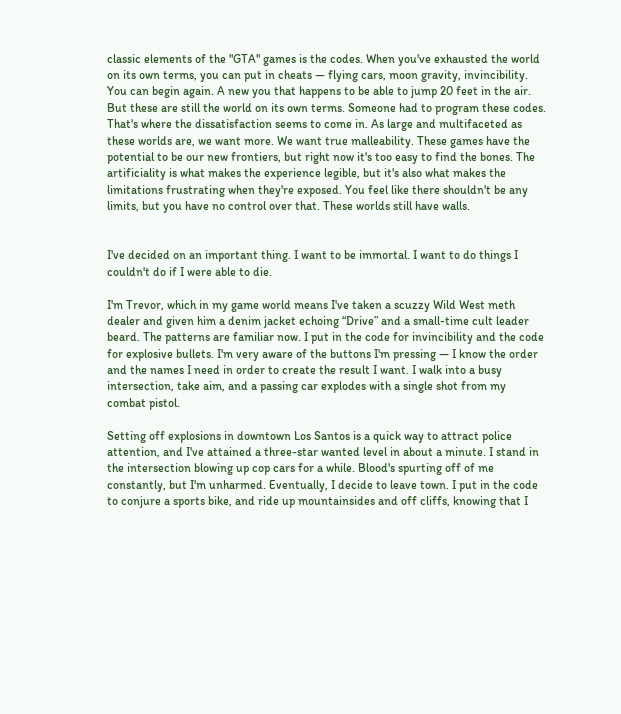classic elements of the "GTA" games is the codes. When you've exhausted the world on its own terms, you can put in cheats — flying cars, moon gravity, invincibility. You can begin again. A new you that happens to be able to jump 20 feet in the air. But these are still the world on its own terms. Someone had to program these codes. That's where the dissatisfaction seems to come in. As large and multifaceted as these worlds are, we want more. We want true malleability. These games have the potential to be our new frontiers, but right now it's too easy to find the bones. The artificiality is what makes the experience legible, but it's also what makes the limitations frustrating when they're exposed. You feel like there shouldn't be any limits, but you have no control over that. These worlds still have walls.


I've decided on an important thing. I want to be immortal. I want to do things I couldn't do if I were able to die.

I'm Trevor, which in my game world means I've taken a scuzzy Wild West meth dealer and given him a denim jacket echoing “Drive” and a small-time cult leader beard. The patterns are familiar now. I put in the code for invincibility and the code for explosive bullets. I'm very aware of the buttons I'm pressing — I know the order and the names I need in order to create the result I want. I walk into a busy intersection, take aim, and a passing car explodes with a single shot from my combat pistol.

Setting off explosions in downtown Los Santos is a quick way to attract police attention, and I've attained a three-star wanted level in about a minute. I stand in the intersection blowing up cop cars for a while. Blood's spurting off of me constantly, but I'm unharmed. Eventually, I decide to leave town. I put in the code to conjure a sports bike, and ride up mountainsides and off cliffs, knowing that I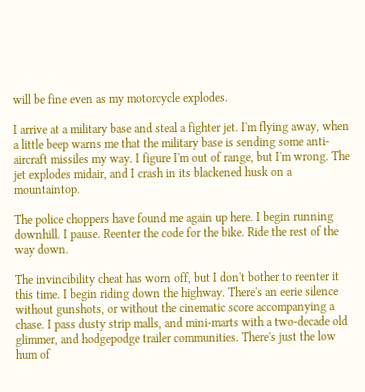will be fine even as my motorcycle explodes.

I arrive at a military base and steal a fighter jet. I'm flying away, when a little beep warns me that the military base is sending some anti-aircraft missiles my way. I figure I'm out of range, but I'm wrong. The jet explodes midair, and I crash in its blackened husk on a mountaintop.

The police choppers have found me again up here. I begin running downhill. I pause. Reenter the code for the bike. Ride the rest of the way down.

The invincibility cheat has worn off, but I don't bother to reenter it this time. I begin riding down the highway. There's an eerie silence without gunshots, or without the cinematic score accompanying a chase. I pass dusty strip malls, and mini-marts with a two-decade old glimmer, and hodgepodge trailer communities. There's just the low hum of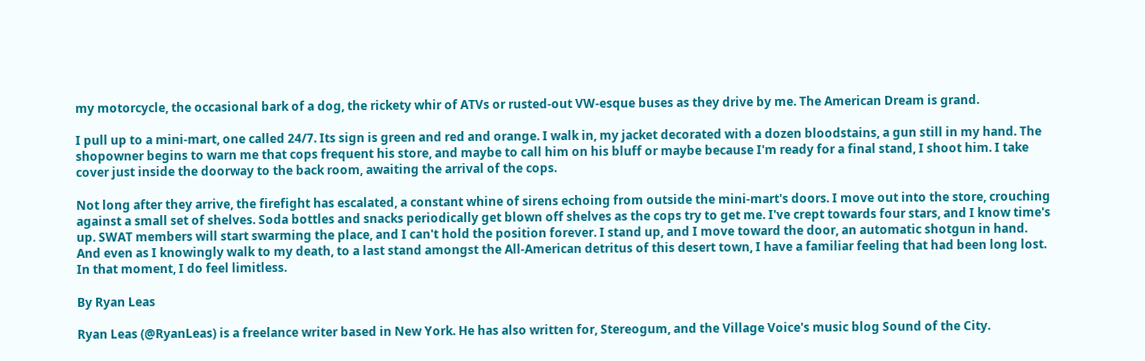my motorcycle, the occasional bark of a dog, the rickety whir of ATVs or rusted-out VW-esque buses as they drive by me. The American Dream is grand.

I pull up to a mini-mart, one called 24/7. Its sign is green and red and orange. I walk in, my jacket decorated with a dozen bloodstains, a gun still in my hand. The shopowner begins to warn me that cops frequent his store, and maybe to call him on his bluff or maybe because I'm ready for a final stand, I shoot him. I take cover just inside the doorway to the back room, awaiting the arrival of the cops.

Not long after they arrive, the firefight has escalated, a constant whine of sirens echoing from outside the mini-mart's doors. I move out into the store, crouching against a small set of shelves. Soda bottles and snacks periodically get blown off shelves as the cops try to get me. I've crept towards four stars, and I know time's up. SWAT members will start swarming the place, and I can't hold the position forever. I stand up, and I move toward the door, an automatic shotgun in hand. And even as I knowingly walk to my death, to a last stand amongst the All-American detritus of this desert town, I have a familiar feeling that had been long lost. In that moment, I do feel limitless.

By Ryan Leas

Ryan Leas (@RyanLeas) is a freelance writer based in New York. He has also written for, Stereogum, and the Village Voice's music blog Sound of the City.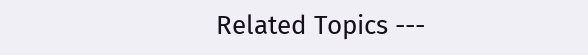Related Topics ---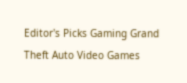Editor's Picks Gaming Grand Theft Auto Video Games